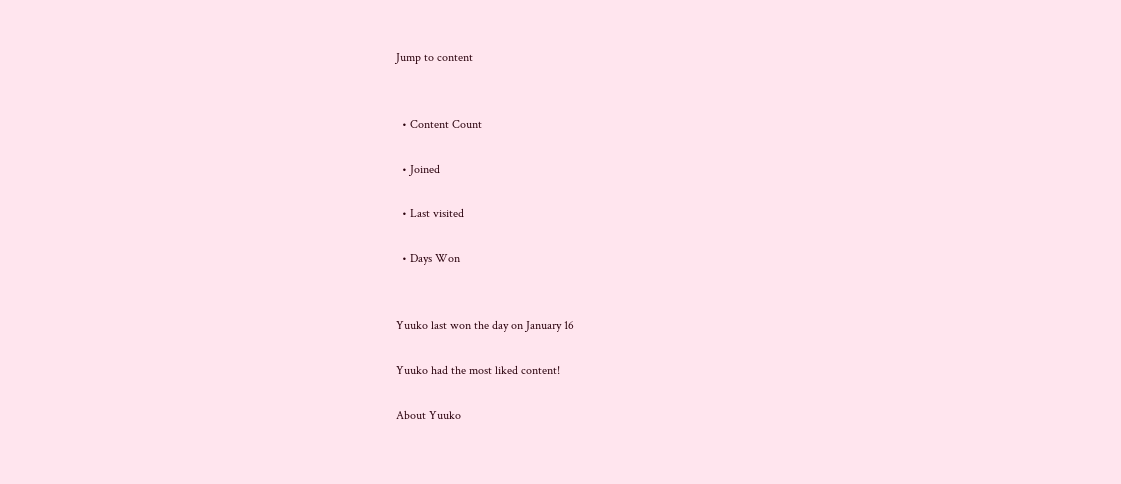Jump to content


  • Content Count

  • Joined

  • Last visited

  • Days Won


Yuuko last won the day on January 16

Yuuko had the most liked content!

About Yuuko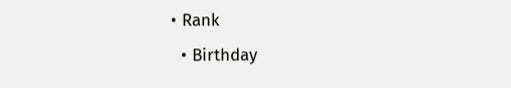• Rank
  • Birthday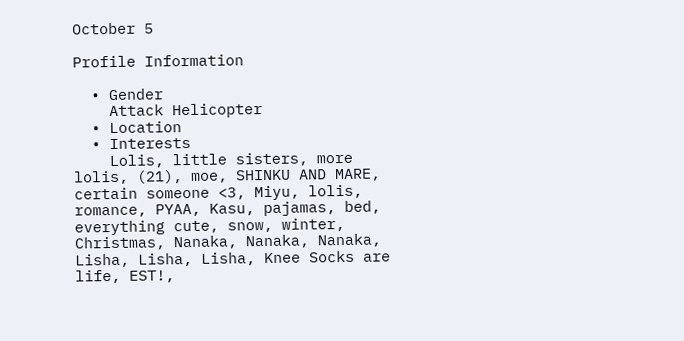October 5

Profile Information

  • Gender
    Attack Helicopter
  • Location
  • Interests
    Lolis, little sisters, more lolis, (21), moe, SHINKU AND MARE, certain someone <3, Miyu, lolis, romance, PYAA, Kasu, pajamas, bed, everything cute, snow, winter, Christmas, Nanaka, Nanaka, Nanaka, Lisha, Lisha, Lisha, Knee Socks are life, EST!,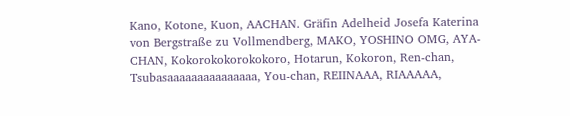Kano, Kotone, Kuon, AACHAN. Gräfin Adelheid Josefa Katerina von Bergstraße zu Vollmendberg, MAKO, YOSHINO OMG, AYA-CHAN, Kokorokokorokokoro, Hotarun, Kokoron, Ren-chan, Tsubasaaaaaaaaaaaaaaa, You-chan, REIINAAA, RIAAAAA,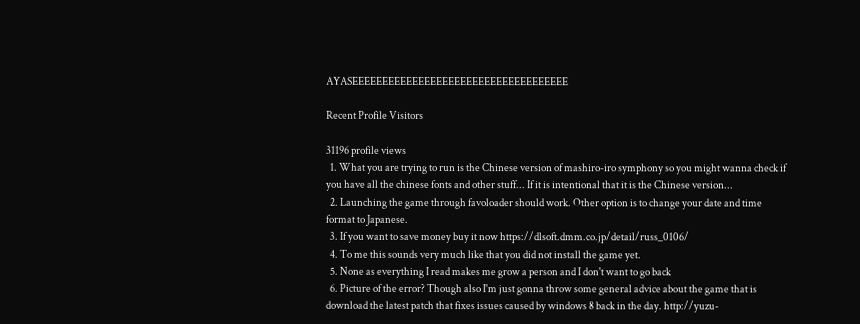AYASEEEEEEEEEEEEEEEEEEEEEEEEEEEEEEEEEEEE

Recent Profile Visitors

31196 profile views
  1. What you are trying to run is the Chinese version of mashiro-iro symphony so you might wanna check if you have all the chinese fonts and other stuff... If it is intentional that it is the Chinese version...
  2. Launching the game through favoloader should work. Other option is to change your date and time format to Japanese.
  3. If you want to save money buy it now https://dlsoft.dmm.co.jp/detail/russ_0106/
  4. To me this sounds very much like that you did not install the game yet.
  5. None as everything I read makes me grow a person and I don't want to go back
  6. Picture of the error? Though also I'm just gonna throw some general advice about the game that is download the latest patch that fixes issues caused by windows 8 back in the day. http://yuzu-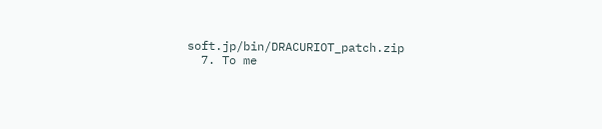soft.jp/bin/DRACURIOT_patch.zip
  7. To me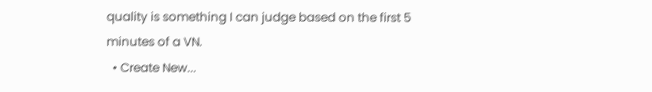quality is something I can judge based on the first 5 minutes of a VN.
  • Create New...